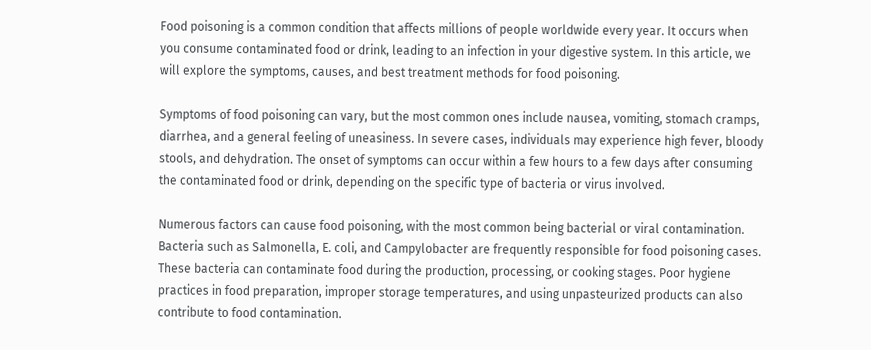Food poisoning is a common condition that affects millions of people worldwide every year. It occurs when you consume contaminated food or drink, leading to an infection in your digestive system. In this article, we will explore the symptoms, causes, and best treatment methods for food poisoning.

Symptoms of food poisoning can vary, but the most common ones include nausea, vomiting, stomach cramps, diarrhea, and a general feeling of uneasiness. In severe cases, individuals may experience high fever, bloody stools, and dehydration. The onset of symptoms can occur within a few hours to a few days after consuming the contaminated food or drink, depending on the specific type of bacteria or virus involved.

Numerous factors can cause food poisoning, with the most common being bacterial or viral contamination. Bacteria such as Salmonella, E. coli, and Campylobacter are frequently responsible for food poisoning cases. These bacteria can contaminate food during the production, processing, or cooking stages. Poor hygiene practices in food preparation, improper storage temperatures, and using unpasteurized products can also contribute to food contamination.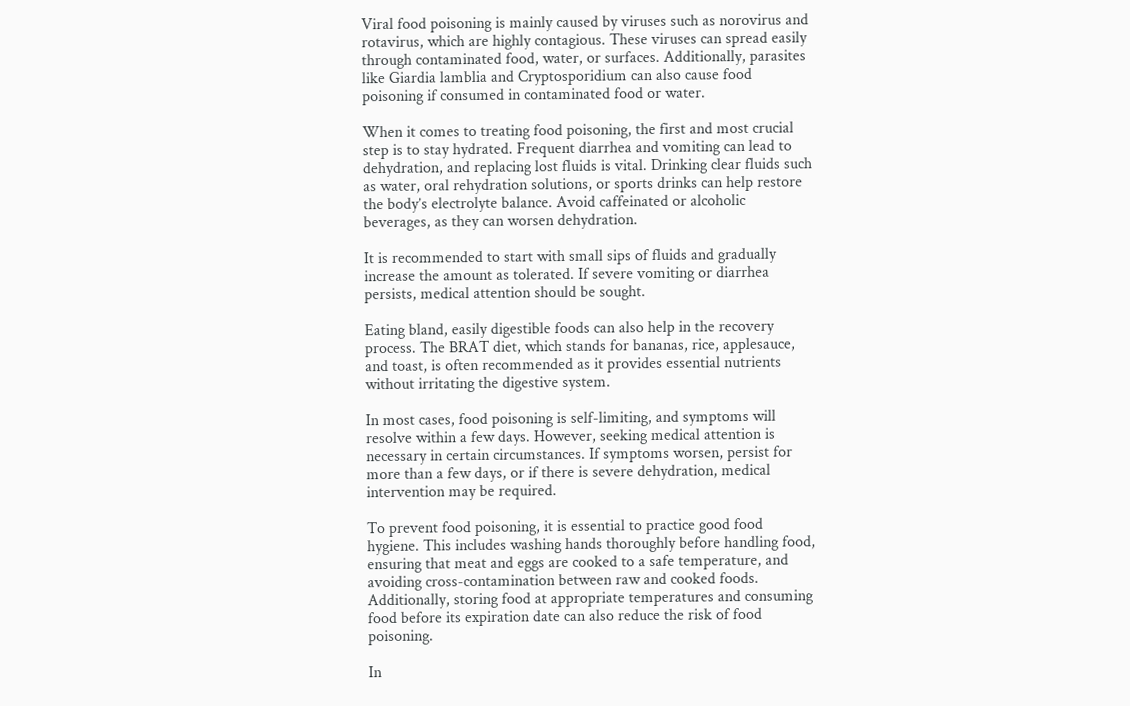Viral food poisoning is mainly caused by viruses such as norovirus and rotavirus, which are highly contagious. These viruses can spread easily through contaminated food, water, or surfaces. Additionally, parasites like Giardia lamblia and Cryptosporidium can also cause food poisoning if consumed in contaminated food or water.

When it comes to treating food poisoning, the first and most crucial step is to stay hydrated. Frequent diarrhea and vomiting can lead to dehydration, and replacing lost fluids is vital. Drinking clear fluids such as water, oral rehydration solutions, or sports drinks can help restore the body’s electrolyte balance. Avoid caffeinated or alcoholic beverages, as they can worsen dehydration.

It is recommended to start with small sips of fluids and gradually increase the amount as tolerated. If severe vomiting or diarrhea persists, medical attention should be sought.

Eating bland, easily digestible foods can also help in the recovery process. The BRAT diet, which stands for bananas, rice, applesauce, and toast, is often recommended as it provides essential nutrients without irritating the digestive system.

In most cases, food poisoning is self-limiting, and symptoms will resolve within a few days. However, seeking medical attention is necessary in certain circumstances. If symptoms worsen, persist for more than a few days, or if there is severe dehydration, medical intervention may be required.

To prevent food poisoning, it is essential to practice good food hygiene. This includes washing hands thoroughly before handling food, ensuring that meat and eggs are cooked to a safe temperature, and avoiding cross-contamination between raw and cooked foods. Additionally, storing food at appropriate temperatures and consuming food before its expiration date can also reduce the risk of food poisoning.

In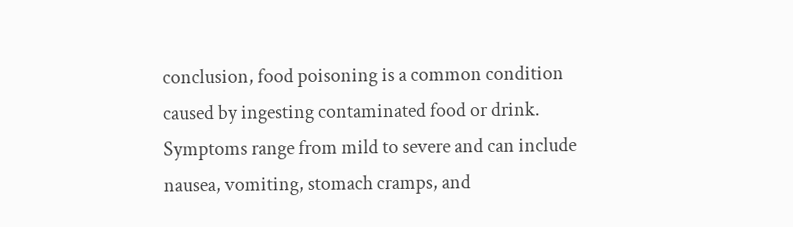conclusion, food poisoning is a common condition caused by ingesting contaminated food or drink. Symptoms range from mild to severe and can include nausea, vomiting, stomach cramps, and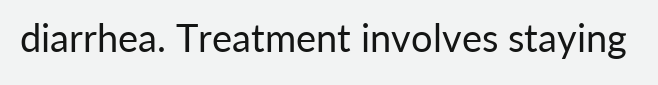diarrhea. Treatment involves staying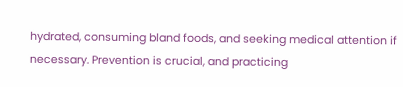hydrated, consuming bland foods, and seeking medical attention if necessary. Prevention is crucial, and practicing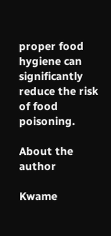proper food hygiene can significantly reduce the risk of food poisoning.

About the author

Kwame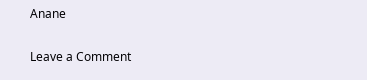Anane

Leave a Comment